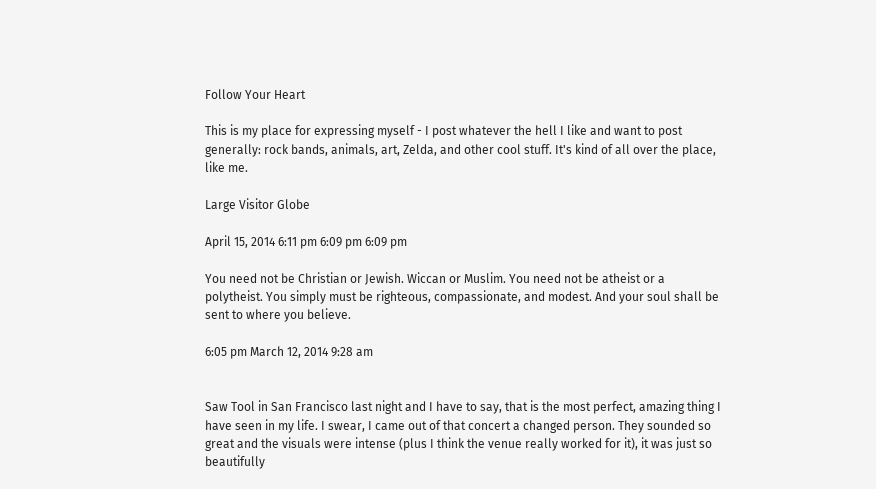Follow Your Heart

This is my place for expressing myself - I post whatever the hell I like and want to post generally: rock bands, animals, art, Zelda, and other cool stuff. It's kind of all over the place, like me.

Large Visitor Globe

April 15, 2014 6:11 pm 6:09 pm 6:09 pm

You need not be Christian or Jewish. Wiccan or Muslim. You need not be atheist or a polytheist. You simply must be righteous, compassionate, and modest. And your soul shall be sent to where you believe.

6:05 pm March 12, 2014 9:28 am


Saw Tool in San Francisco last night and I have to say, that is the most perfect, amazing thing I have seen in my life. I swear, I came out of that concert a changed person. They sounded so great and the visuals were intense (plus I think the venue really worked for it), it was just so beautifully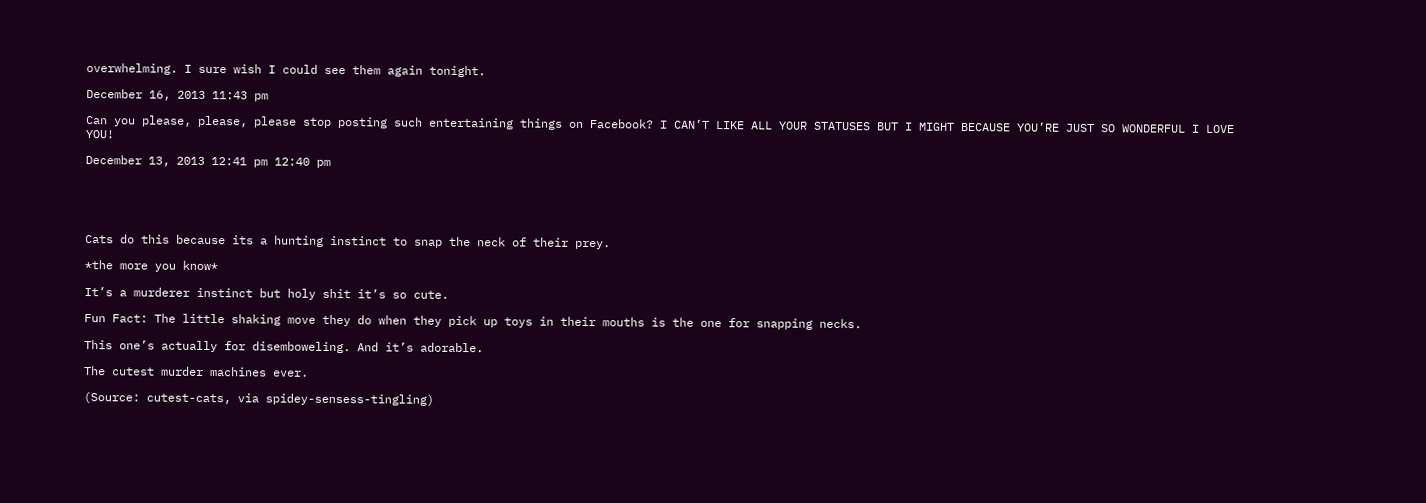overwhelming. I sure wish I could see them again tonight.

December 16, 2013 11:43 pm

Can you please, please, please stop posting such entertaining things on Facebook? I CAN’T LIKE ALL YOUR STATUSES BUT I MIGHT BECAUSE YOU’RE JUST SO WONDERFUL I LOVE YOU!

December 13, 2013 12:41 pm 12:40 pm





Cats do this because its a hunting instinct to snap the neck of their prey.

*the more you know*

It’s a murderer instinct but holy shit it’s so cute.

Fun Fact: The little shaking move they do when they pick up toys in their mouths is the one for snapping necks.

This one’s actually for disemboweling. And it’s adorable.

The cutest murder machines ever.

(Source: cutest-cats, via spidey-sensess-tingling)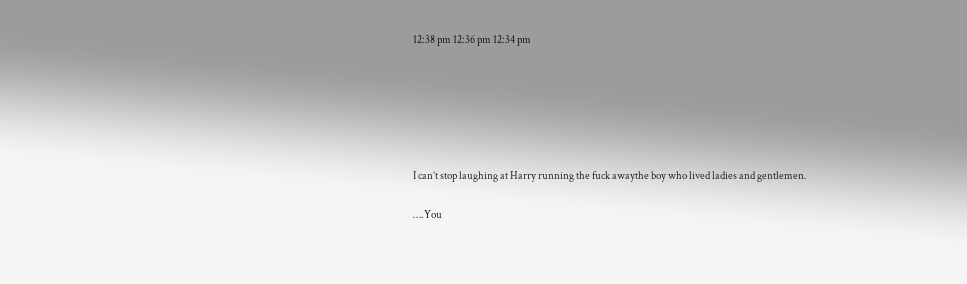12:38 pm 12:36 pm 12:34 pm






I can’t stop laughing at Harry running the fuck awaythe boy who lived ladies and gentlemen.

….You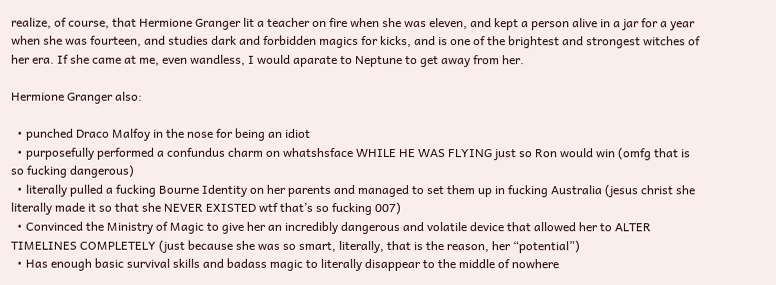realize, of course, that Hermione Granger lit a teacher on fire when she was eleven, and kept a person alive in a jar for a year when she was fourteen, and studies dark and forbidden magics for kicks, and is one of the brightest and strongest witches of her era. If she came at me, even wandless, I would aparate to Neptune to get away from her.

Hermione Granger also:

  • punched Draco Malfoy in the nose for being an idiot
  • purposefully performed a confundus charm on whatshsface WHILE HE WAS FLYING just so Ron would win (omfg that is so fucking dangerous)
  • literally pulled a fucking Bourne Identity on her parents and managed to set them up in fucking Australia (jesus christ she literally made it so that she NEVER EXISTED wtf that’s so fucking 007)
  • Convinced the Ministry of Magic to give her an incredibly dangerous and volatile device that allowed her to ALTER TIMELINES COMPLETELY (just because she was so smart, literally, that is the reason, her “potential”)
  • Has enough basic survival skills and badass magic to literally disappear to the middle of nowhere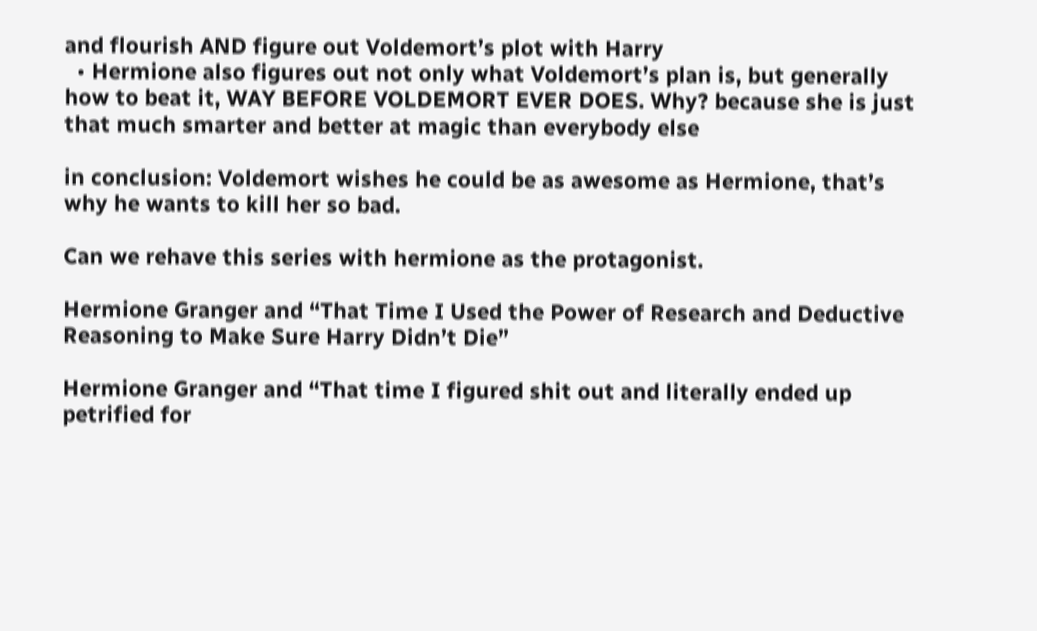and flourish AND figure out Voldemort’s plot with Harry
  • Hermione also figures out not only what Voldemort’s plan is, but generally how to beat it, WAY BEFORE VOLDEMORT EVER DOES. Why? because she is just that much smarter and better at magic than everybody else

in conclusion: Voldemort wishes he could be as awesome as Hermione, that’s why he wants to kill her so bad.

Can we rehave this series with hermione as the protagonist.

Hermione Granger and “That Time I Used the Power of Research and Deductive Reasoning to Make Sure Harry Didn’t Die”

Hermione Granger and “That time I figured shit out and literally ended up petrified for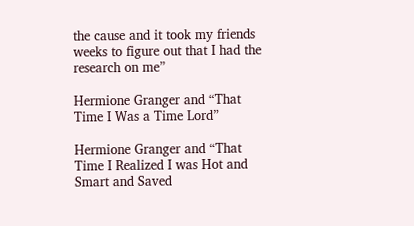the cause and it took my friends weeks to figure out that I had the research on me”

Hermione Granger and “That Time I Was a Time Lord”

Hermione Granger and “That Time I Realized I was Hot and Smart and Saved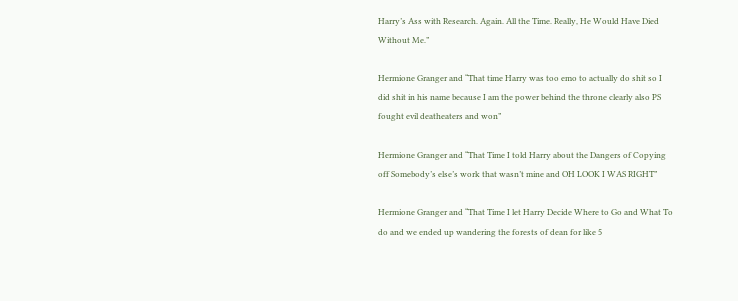Harry’s Ass with Research. Again. All the Time. Really, He Would Have Died Without Me.”

Hermione Granger and “That time Harry was too emo to actually do shit so I did shit in his name because I am the power behind the throne clearly also PS fought evil deatheaters and won”

Hermione Granger and “That Time I told Harry about the Dangers of Copying off Somebody’s else’s work that wasn’t mine and OH LOOK I WAS RIGHT”

Hermione Granger and “That Time I let Harry Decide Where to Go and What To do and we ended up wandering the forests of dean for like 5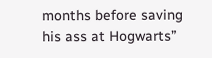months before saving his ass at Hogwarts”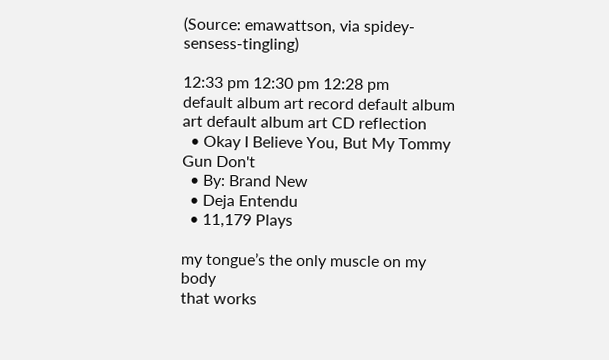(Source: emawattson, via spidey-sensess-tingling)

12:33 pm 12:30 pm 12:28 pm
default album art record default album art default album art CD reflection
  • Okay I Believe You, But My Tommy Gun Don't
  • By: Brand New
  • Deja Entendu
  • 11,179 Plays

my tongue’s the only muscle on my body
that works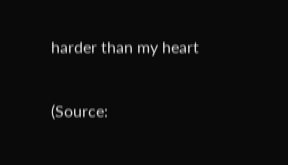harder than my heart

(Source: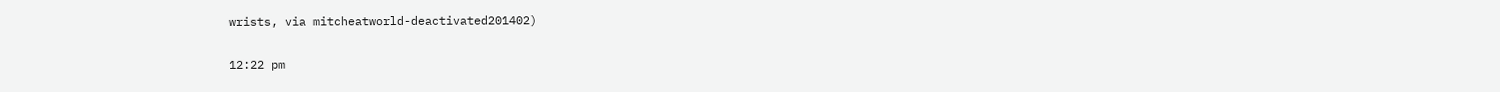wrists, via mitcheatworld-deactivated201402)

12:22 pm